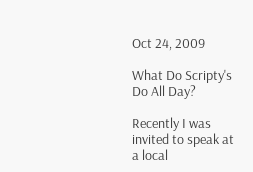Oct 24, 2009

What Do Scripty's Do All Day?

Recently I was invited to speak at a local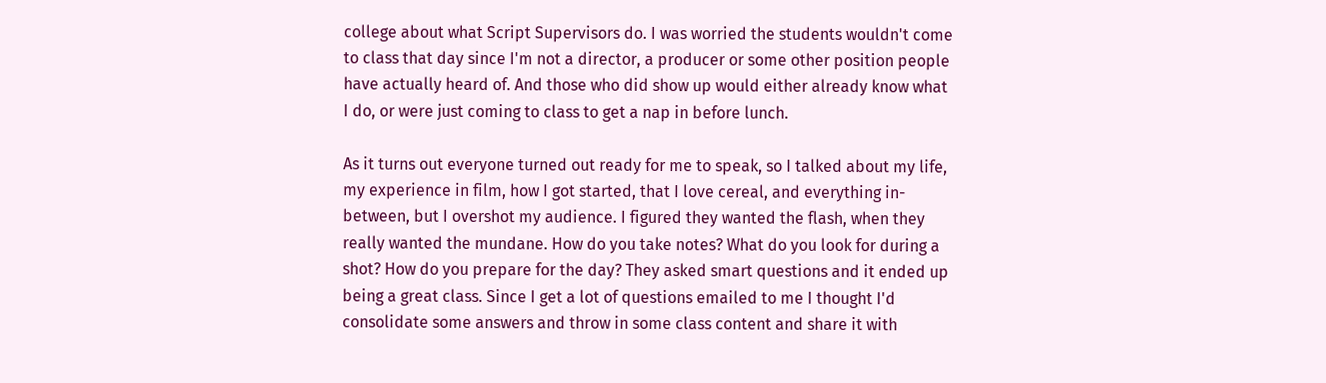college about what Script Supervisors do. I was worried the students wouldn't come to class that day since I'm not a director, a producer or some other position people have actually heard of. And those who did show up would either already know what I do, or were just coming to class to get a nap in before lunch.

As it turns out everyone turned out ready for me to speak, so I talked about my life, my experience in film, how I got started, that I love cereal, and everything in-between, but I overshot my audience. I figured they wanted the flash, when they really wanted the mundane. How do you take notes? What do you look for during a shot? How do you prepare for the day? They asked smart questions and it ended up being a great class. Since I get a lot of questions emailed to me I thought I'd consolidate some answers and throw in some class content and share it with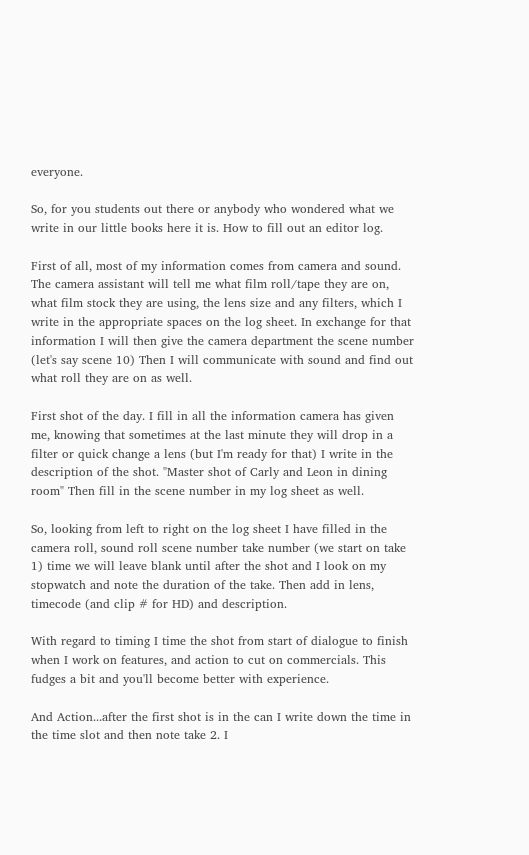everyone.

So, for you students out there or anybody who wondered what we write in our little books here it is. How to fill out an editor log.

First of all, most of my information comes from camera and sound. The camera assistant will tell me what film roll/tape they are on, what film stock they are using, the lens size and any filters, which I write in the appropriate spaces on the log sheet. In exchange for that information I will then give the camera department the scene number (let's say scene 10) Then I will communicate with sound and find out what roll they are on as well.

First shot of the day. I fill in all the information camera has given me, knowing that sometimes at the last minute they will drop in a filter or quick change a lens (but I'm ready for that) I write in the description of the shot. "Master shot of Carly and Leon in dining room" Then fill in the scene number in my log sheet as well.

So, looking from left to right on the log sheet I have filled in the camera roll, sound roll scene number take number (we start on take 1) time we will leave blank until after the shot and I look on my stopwatch and note the duration of the take. Then add in lens, timecode (and clip # for HD) and description.

With regard to timing I time the shot from start of dialogue to finish when I work on features, and action to cut on commercials. This fudges a bit and you'll become better with experience.

And Action...after the first shot is in the can I write down the time in the time slot and then note take 2. I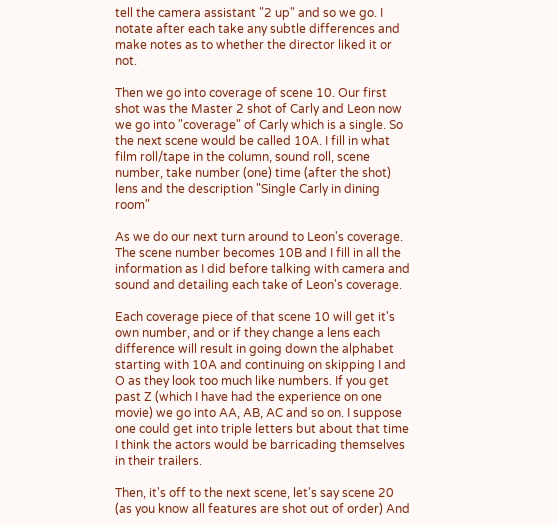tell the camera assistant "2 up" and so we go. I notate after each take any subtle differences and make notes as to whether the director liked it or not.

Then we go into coverage of scene 10. Our first shot was the Master 2 shot of Carly and Leon now we go into "coverage" of Carly which is a single. So the next scene would be called 10A. I fill in what film roll/tape in the column, sound roll, scene number, take number (one) time (after the shot) lens and the description "Single Carly in dining room"

As we do our next turn around to Leon's coverage. The scene number becomes 10B and I fill in all the information as I did before talking with camera and sound and detailing each take of Leon's coverage.

Each coverage piece of that scene 10 will get it's own number, and or if they change a lens each difference will result in going down the alphabet starting with 10A and continuing on skipping I and O as they look too much like numbers. If you get past Z (which I have had the experience on one movie) we go into AA, AB, AC and so on. I suppose one could get into triple letters but about that time I think the actors would be barricading themselves in their trailers.

Then, it's off to the next scene, let's say scene 20 (as you know all features are shot out of order) And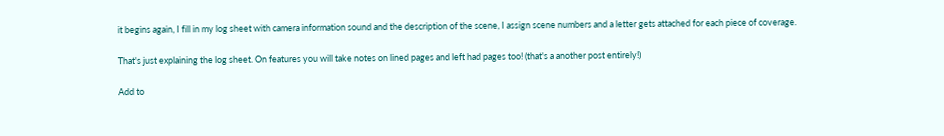it begins again, I fill in my log sheet with camera information sound and the description of the scene, I assign scene numbers and a letter gets attached for each piece of coverage.

That's just explaining the log sheet. On features you will take notes on lined pages and left had pages too! (that's a another post entirely!)

Add to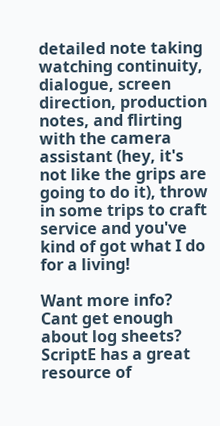detailed note taking watching continuity, dialogue, screen direction, production notes, and flirting with the camera assistant (hey, it's not like the grips are going to do it), throw in some trips to craft service and you've kind of got what I do for a living!

Want more info? Cant get enough about log sheets? ScriptE has a great resource of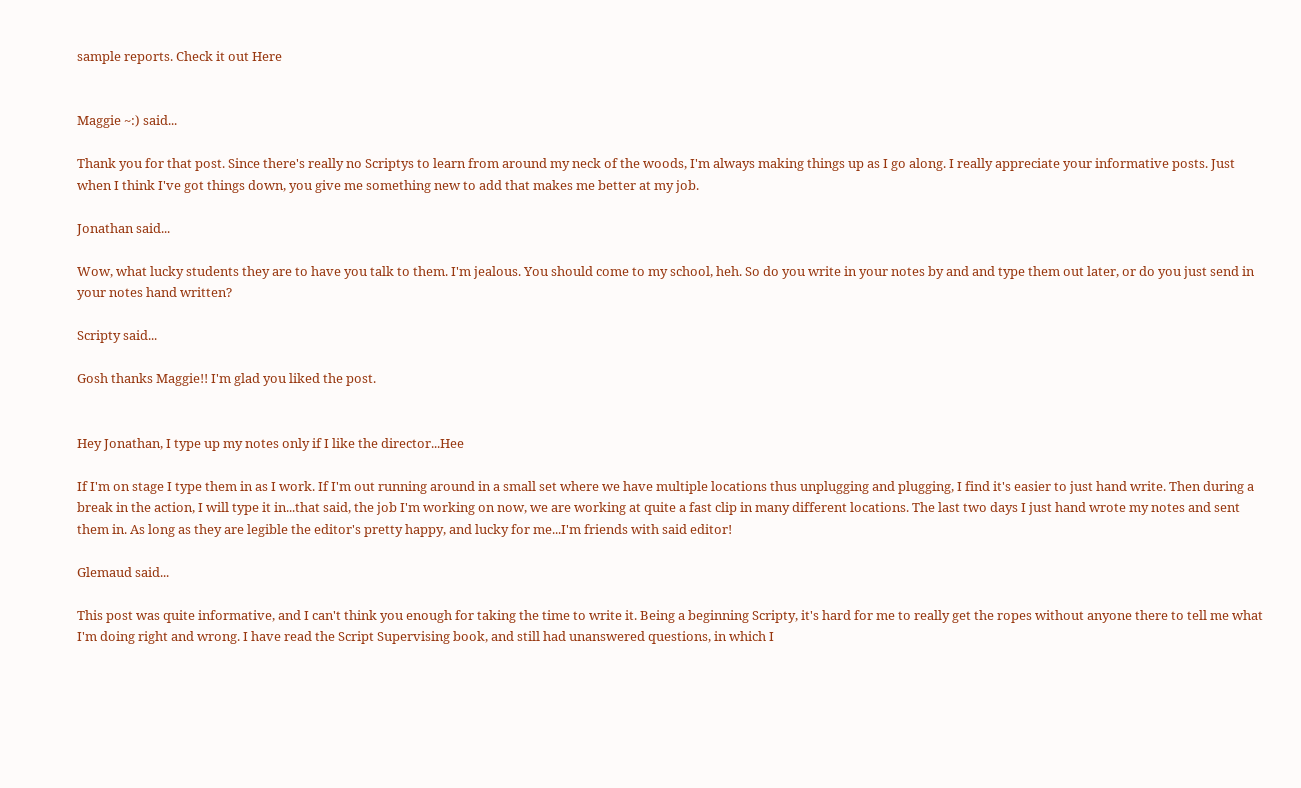sample reports. Check it out Here


Maggie ~:) said...

Thank you for that post. Since there's really no Scriptys to learn from around my neck of the woods, I'm always making things up as I go along. I really appreciate your informative posts. Just when I think I've got things down, you give me something new to add that makes me better at my job.

Jonathan said...

Wow, what lucky students they are to have you talk to them. I'm jealous. You should come to my school, heh. So do you write in your notes by and and type them out later, or do you just send in your notes hand written?

Scripty said...

Gosh thanks Maggie!! I'm glad you liked the post.


Hey Jonathan, I type up my notes only if I like the director...Hee

If I'm on stage I type them in as I work. If I'm out running around in a small set where we have multiple locations thus unplugging and plugging, I find it's easier to just hand write. Then during a break in the action, I will type it in...that said, the job I'm working on now, we are working at quite a fast clip in many different locations. The last two days I just hand wrote my notes and sent them in. As long as they are legible the editor's pretty happy, and lucky for me...I'm friends with said editor!

Glemaud said...

This post was quite informative, and I can't think you enough for taking the time to write it. Being a beginning Scripty, it's hard for me to really get the ropes without anyone there to tell me what I'm doing right and wrong. I have read the Script Supervising book, and still had unanswered questions, in which I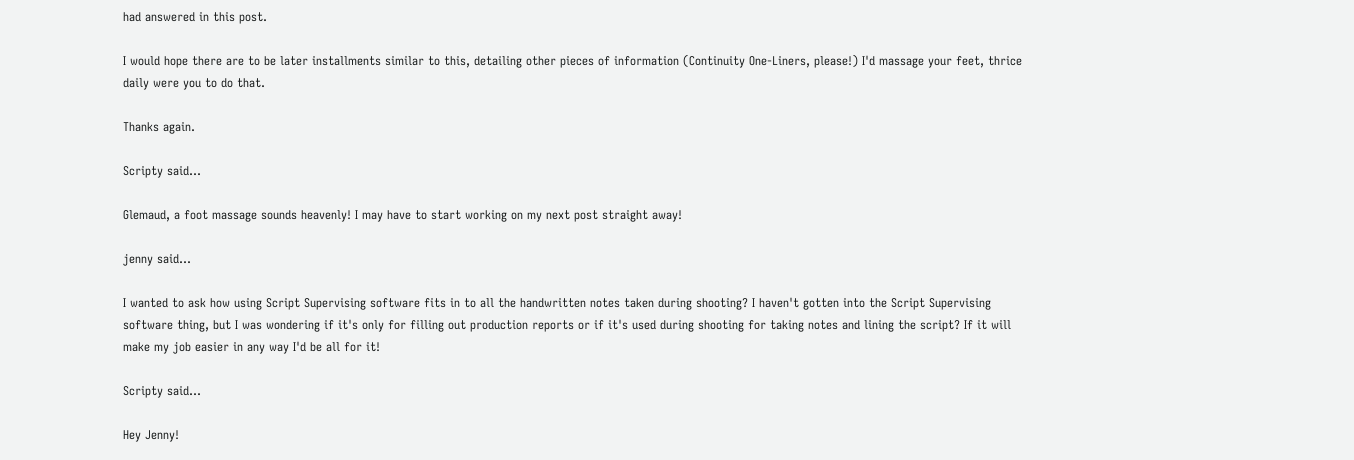had answered in this post.

I would hope there are to be later installments similar to this, detailing other pieces of information (Continuity One-Liners, please!) I'd massage your feet, thrice daily were you to do that.

Thanks again.

Scripty said...

Glemaud, a foot massage sounds heavenly! I may have to start working on my next post straight away!

jenny said...

I wanted to ask how using Script Supervising software fits in to all the handwritten notes taken during shooting? I haven't gotten into the Script Supervising software thing, but I was wondering if it's only for filling out production reports or if it's used during shooting for taking notes and lining the script? If it will make my job easier in any way I'd be all for it!

Scripty said...

Hey Jenny!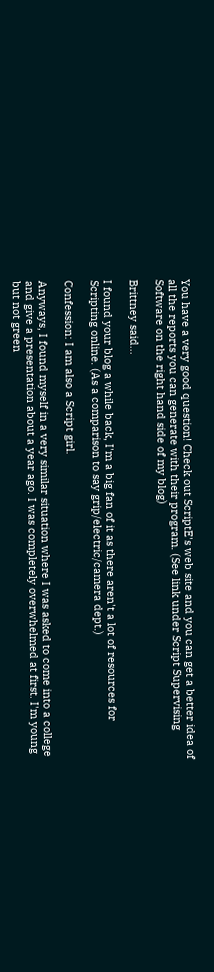You have a very good question! Check out ScriptE's web site and you can get a better idea of all the reports you can generate with their program. (See link under Script Supervising Software on the right hand side of my blog)

Brittney said...

I found your blog a while back, I'm a big fan of it as there aren't a lot of resources for Scripting online. (As a comparison to say grip/electric/camera dept.)

Confession: I am also a Script girl.

Anyways, I found myself in a very similar situation where I was asked to come into a college and give a presentation about a year ago. I was completely overwhelmed at first. I'm young but not green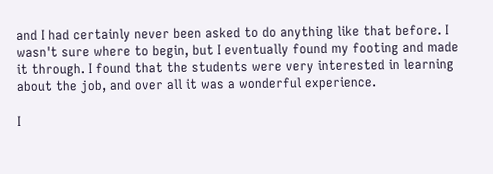and I had certainly never been asked to do anything like that before. I wasn't sure where to begin, but I eventually found my footing and made it through. I found that the students were very interested in learning about the job, and over all it was a wonderful experience.

I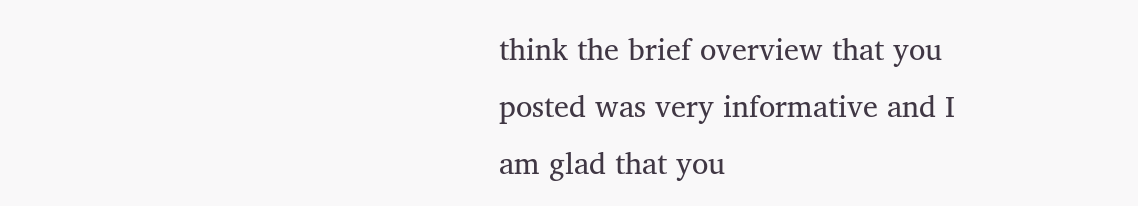think the brief overview that you posted was very informative and I am glad that you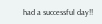had a successful day!!